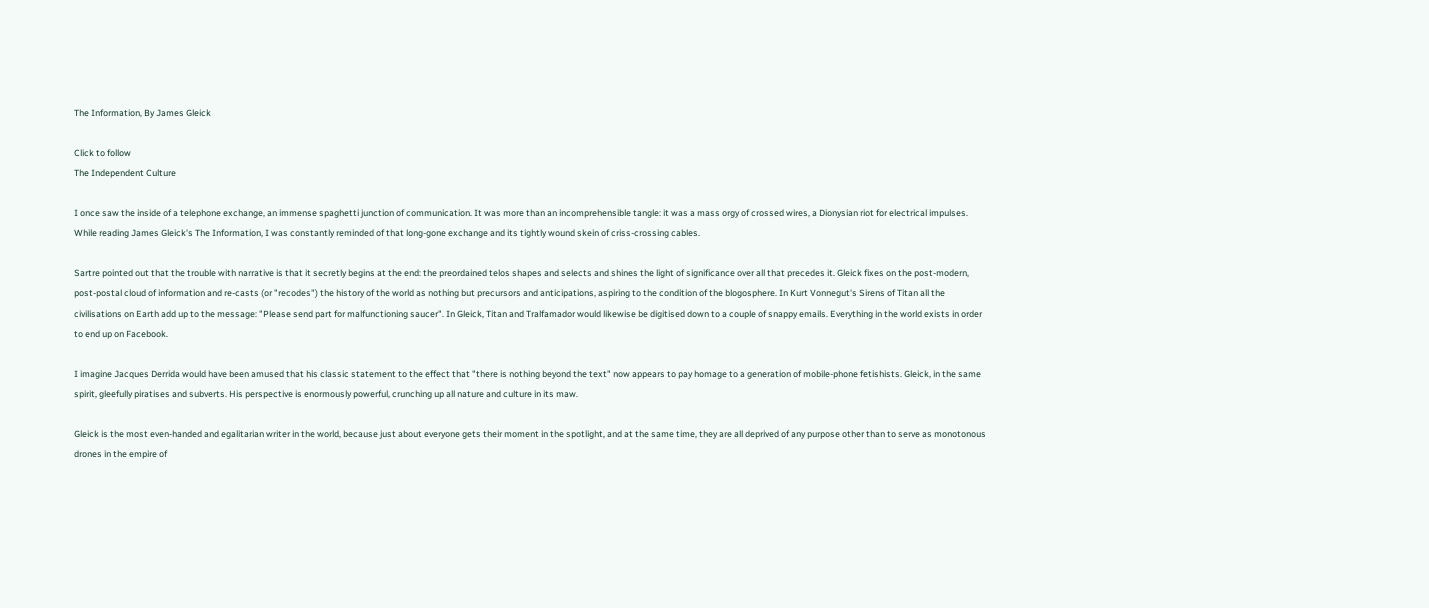The Information, By James Gleick

Click to follow
The Independent Culture

I once saw the inside of a telephone exchange, an immense spaghetti junction of communication. It was more than an incomprehensible tangle: it was a mass orgy of crossed wires, a Dionysian riot for electrical impulses. While reading James Gleick's The Information, I was constantly reminded of that long-gone exchange and its tightly wound skein of criss-crossing cables.

Sartre pointed out that the trouble with narrative is that it secretly begins at the end: the preordained telos shapes and selects and shines the light of significance over all that precedes it. Gleick fixes on the post-modern, post-postal cloud of information and re-casts (or "recodes") the history of the world as nothing but precursors and anticipations, aspiring to the condition of the blogosphere. In Kurt Vonnegut's Sirens of Titan all the civilisations on Earth add up to the message: "Please send part for malfunctioning saucer". In Gleick, Titan and Tralfamador would likewise be digitised down to a couple of snappy emails. Everything in the world exists in order to end up on Facebook.

I imagine Jacques Derrida would have been amused that his classic statement to the effect that "there is nothing beyond the text" now appears to pay homage to a generation of mobile-phone fetishists. Gleick, in the same spirit, gleefully piratises and subverts. His perspective is enormously powerful, crunching up all nature and culture in its maw.

Gleick is the most even-handed and egalitarian writer in the world, because just about everyone gets their moment in the spotlight, and at the same time, they are all deprived of any purpose other than to serve as monotonous drones in the empire of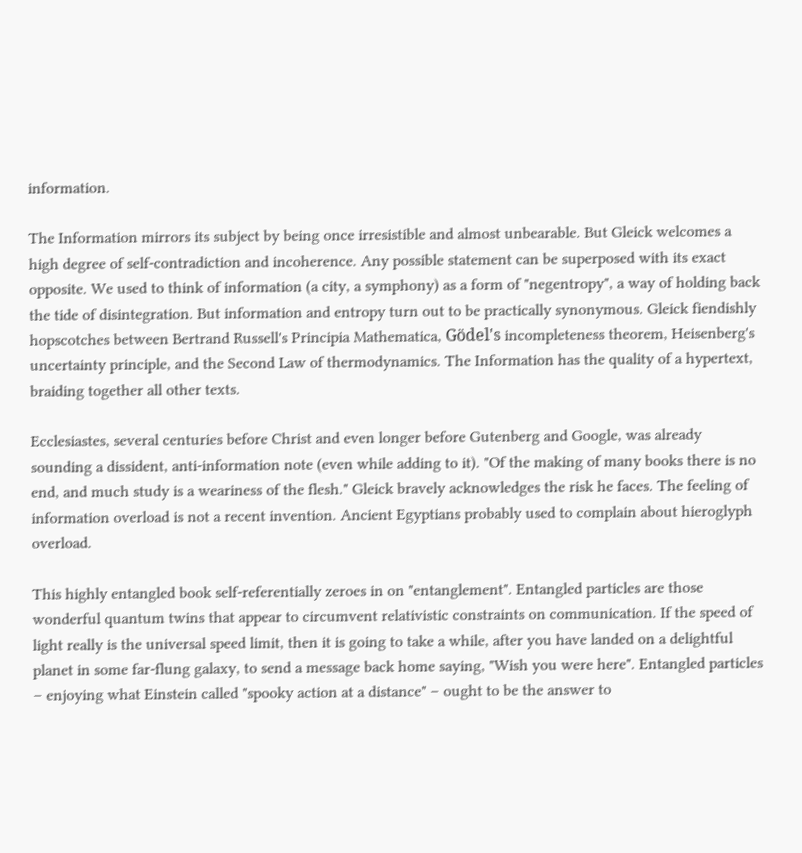information.

The Information mirrors its subject by being once irresistible and almost unbearable. But Gleick welcomes a high degree of self-contradiction and incoherence. Any possible statement can be superposed with its exact opposite. We used to think of information (a city, a symphony) as a form of "negentropy", a way of holding back the tide of disintegration. But information and entropy turn out to be practically synonymous. Gleick fiendishly hopscotches between Bertrand Russell's Principia Mathematica, Gödel's incompleteness theorem, Heisenberg's uncertainty principle, and the Second Law of thermodynamics. The Information has the quality of a hypertext, braiding together all other texts.

Ecclesiastes, several centuries before Christ and even longer before Gutenberg and Google, was already sounding a dissident, anti-information note (even while adding to it). "Of the making of many books there is no end, and much study is a weariness of the flesh." Gleick bravely acknowledges the risk he faces. The feeling of information overload is not a recent invention. Ancient Egyptians probably used to complain about hieroglyph overload.

This highly entangled book self-referentially zeroes in on "entanglement". Entangled particles are those wonderful quantum twins that appear to circumvent relativistic constraints on communication. If the speed of light really is the universal speed limit, then it is going to take a while, after you have landed on a delightful planet in some far-flung galaxy, to send a message back home saying, "Wish you were here". Entangled particles – enjoying what Einstein called "spooky action at a distance" – ought to be the answer to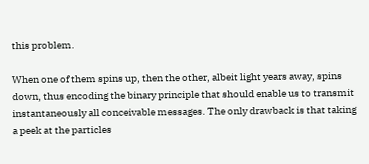this problem.

When one of them spins up, then the other, albeit light years away, spins down, thus encoding the binary principle that should enable us to transmit instantaneously all conceivable messages. The only drawback is that taking a peek at the particles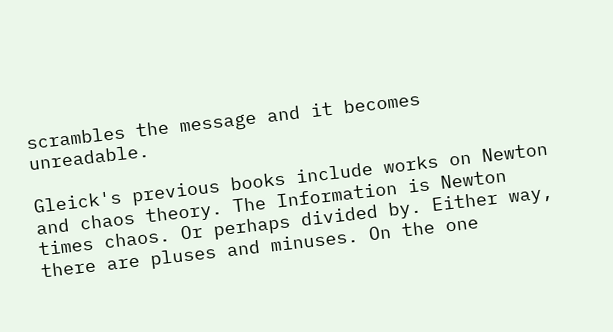scrambles the message and it becomes unreadable.

Gleick's previous books include works on Newton and chaos theory. The Information is Newton times chaos. Or perhaps divided by. Either way, there are pluses and minuses. On the one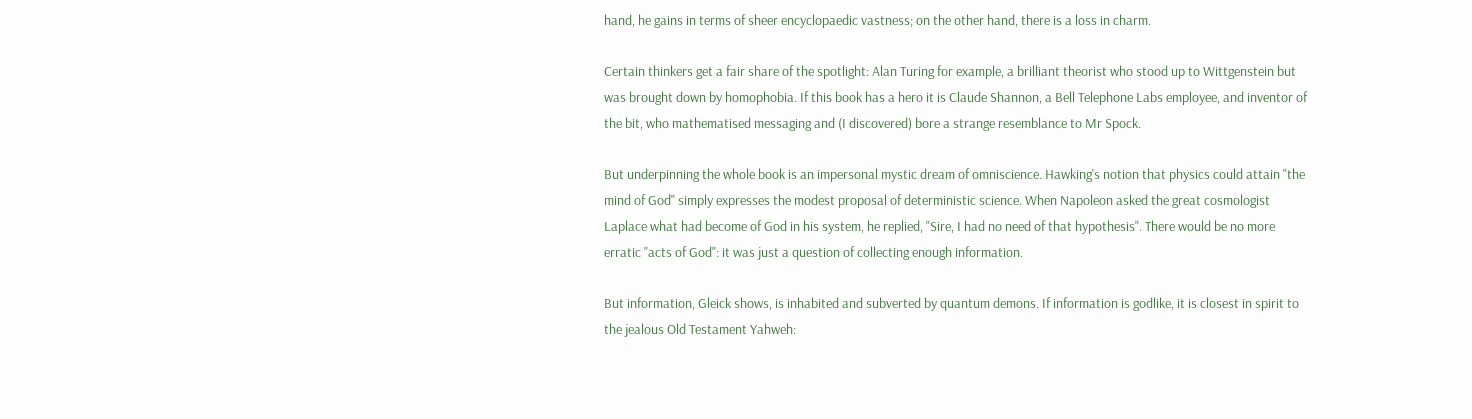hand, he gains in terms of sheer encyclopaedic vastness; on the other hand, there is a loss in charm.

Certain thinkers get a fair share of the spotlight: Alan Turing for example, a brilliant theorist who stood up to Wittgenstein but was brought down by homophobia. If this book has a hero it is Claude Shannon, a Bell Telephone Labs employee, and inventor of the bit, who mathematised messaging and (I discovered) bore a strange resemblance to Mr Spock.

But underpinning the whole book is an impersonal mystic dream of omniscience. Hawking's notion that physics could attain "the mind of God" simply expresses the modest proposal of deterministic science. When Napoleon asked the great cosmologist Laplace what had become of God in his system, he replied, "Sire, I had no need of that hypothesis". There would be no more erratic "acts of God": it was just a question of collecting enough information.

But information, Gleick shows, is inhabited and subverted by quantum demons. If information is godlike, it is closest in spirit to the jealous Old Testament Yahweh: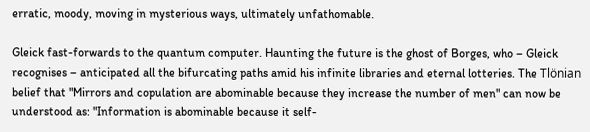erratic, moody, moving in mysterious ways, ultimately unfathomable.

Gleick fast-forwards to the quantum computer. Haunting the future is the ghost of Borges, who – Gleick recognises – anticipated all the bifurcating paths amid his infinite libraries and eternal lotteries. The Tlönian belief that "Mirrors and copulation are abominable because they increase the number of men" can now be understood as: "Information is abominable because it self-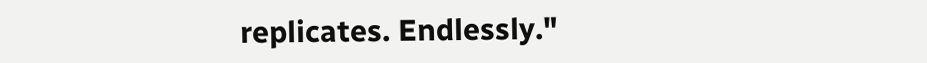replicates. Endlessly."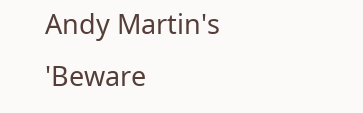Andy Martin's 'Beware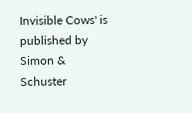Invisible Cows' is published by Simon & Schuster